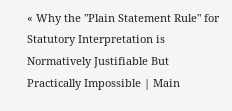« Why the "Plain Statement Rule" for Statutory Interpretation is Normatively Justifiable But Practically Impossible | Main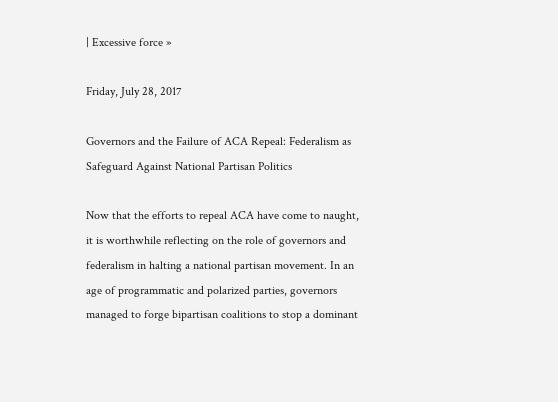| Excessive force »

Friday, July 28, 2017

Governors and the Failure of ACA Repeal: Federalism as Safeguard Against National Partisan Politics

Now that the efforts to repeal ACA have come to naught, it is worthwhile reflecting on the role of governors and federalism in halting a national partisan movement. In an age of programmatic and polarized parties, governors managed to forge bipartisan coalitions to stop a dominant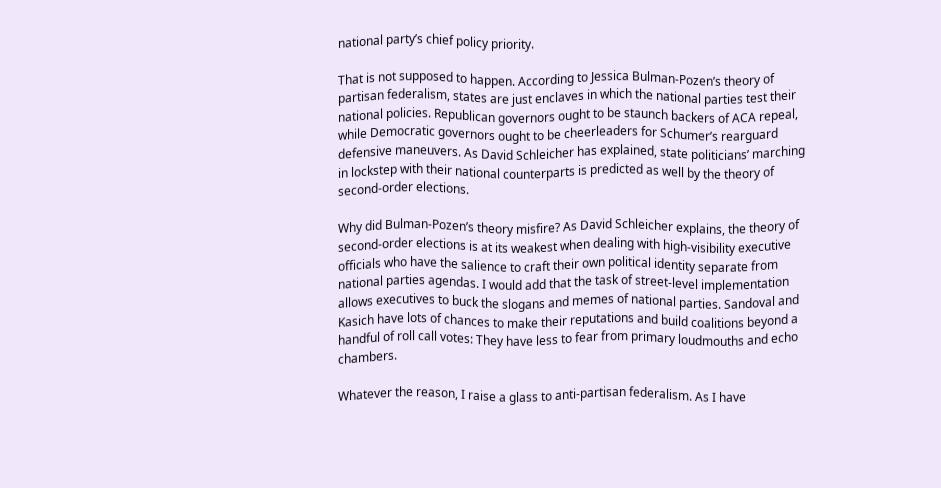national party’s chief policy priority.

That is not supposed to happen. According to Jessica Bulman-Pozen’s theory of partisan federalism, states are just enclaves in which the national parties test their national policies. Republican governors ought to be staunch backers of ACA repeal, while Democratic governors ought to be cheerleaders for Schumer’s rearguard defensive maneuvers. As David Schleicher has explained, state politicians’ marching in lockstep with their national counterparts is predicted as well by the theory of second-order elections.

Why did Bulman-Pozen’s theory misfire? As David Schleicher explains, the theory of second-order elections is at its weakest when dealing with high-visibility executive officials who have the salience to craft their own political identity separate from national parties agendas. I would add that the task of street-level implementation allows executives to buck the slogans and memes of national parties. Sandoval and Kasich have lots of chances to make their reputations and build coalitions beyond a handful of roll call votes: They have less to fear from primary loudmouths and echo chambers.

Whatever the reason, I raise a glass to anti-partisan federalism. As I have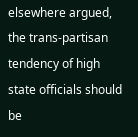elsewhere argued, the trans-partisan tendency of high state officials should be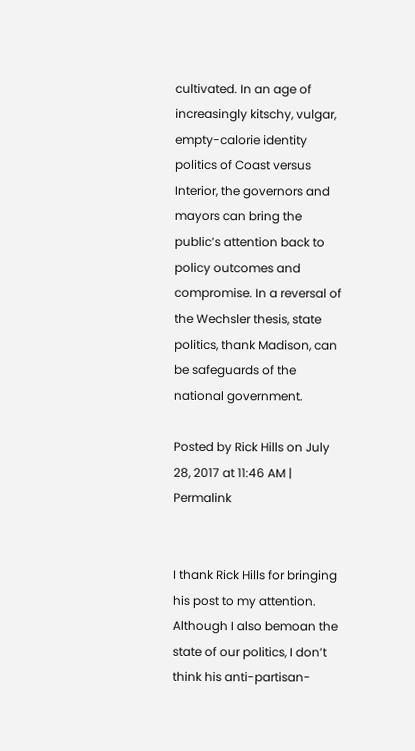cultivated. In an age of increasingly kitschy, vulgar, empty-calorie identity politics of Coast versus Interior, the governors and mayors can bring the public’s attention back to policy outcomes and compromise. In a reversal of the Wechsler thesis, state politics, thank Madison, can be safeguards of the national government.

Posted by Rick Hills on July 28, 2017 at 11:46 AM | Permalink


I thank Rick Hills for bringing his post to my attention. Although I also bemoan the state of our politics, I don’t think his anti-partisan-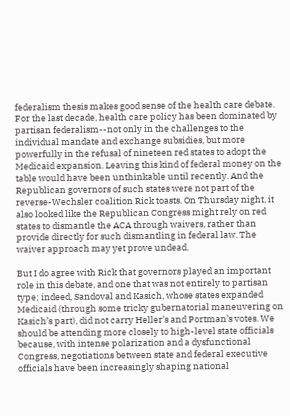federalism thesis makes good sense of the health care debate. For the last decade, health care policy has been dominated by partisan federalism--not only in the challenges to the individual mandate and exchange subsidies, but more powerfully in the refusal of nineteen red states to adopt the Medicaid expansion. Leaving this kind of federal money on the table would have been unthinkable until recently. And the Republican governors of such states were not part of the reverse-Wechsler coalition Rick toasts. On Thursday night, it also looked like the Republican Congress might rely on red states to dismantle the ACA through waivers, rather than provide directly for such dismantling in federal law. The waiver approach may yet prove undead.

But I do agree with Rick that governors played an important role in this debate, and one that was not entirely to partisan type; indeed, Sandoval and Kasich, whose states expanded Medicaid (through some tricky gubernatorial maneuvering on Kasich’s part), did not carry Heller’s and Portman’s votes. We should be attending more closely to high-level state officials because, with intense polarization and a dysfunctional Congress, negotiations between state and federal executive officials have been increasingly shaping national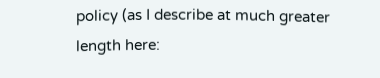policy (as I describe at much greater length here: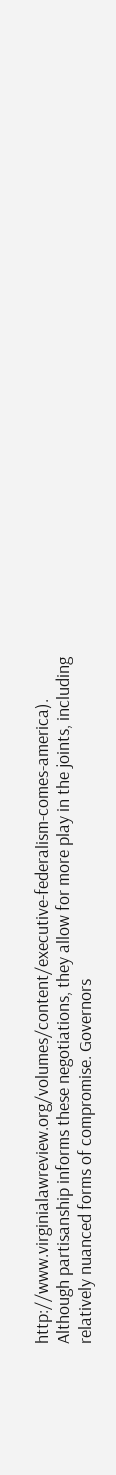http://www.virginialawreview.org/volumes/content/executive-federalism-comes-america). Although partisanship informs these negotiations, they allow for more play in the joints, including relatively nuanced forms of compromise. Governors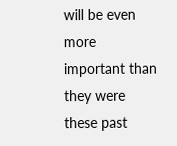will be even more important than they were these past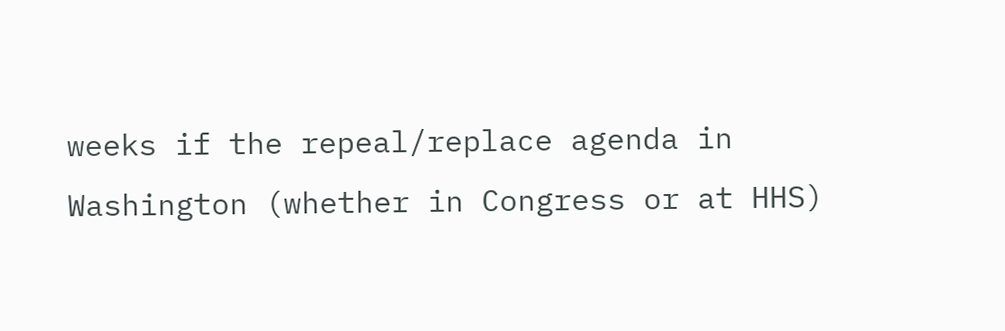weeks if the repeal/replace agenda in Washington (whether in Congress or at HHS)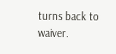turns back to waiver.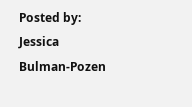Posted by: Jessica Bulman-Pozen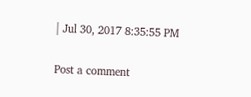| Jul 30, 2017 8:35:55 PM

Post a comment